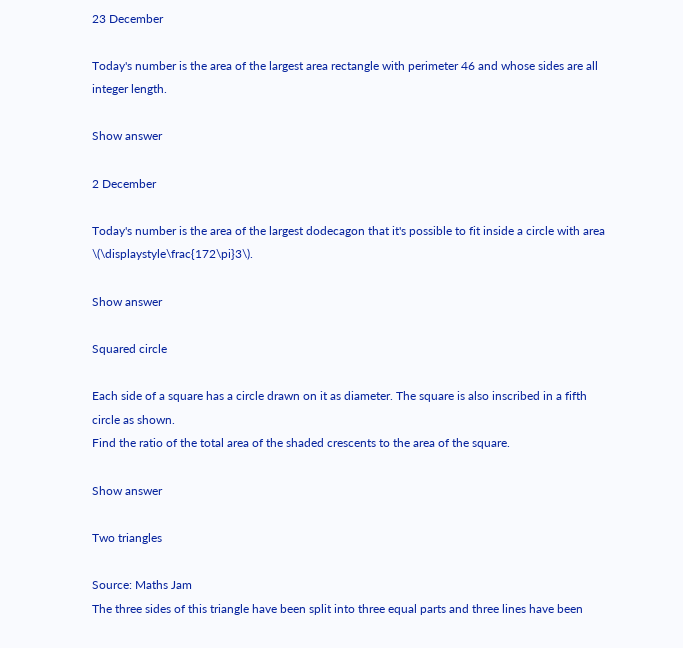23 December

Today's number is the area of the largest area rectangle with perimeter 46 and whose sides are all integer length.

Show answer

2 December

Today's number is the area of the largest dodecagon that it's possible to fit inside a circle with area \(\displaystyle\frac{172\pi}3\).

Show answer

Squared circle

Each side of a square has a circle drawn on it as diameter. The square is also inscribed in a fifth circle as shown.
Find the ratio of the total area of the shaded crescents to the area of the square.

Show answer

Two triangles

Source: Maths Jam
The three sides of this triangle have been split into three equal parts and three lines have been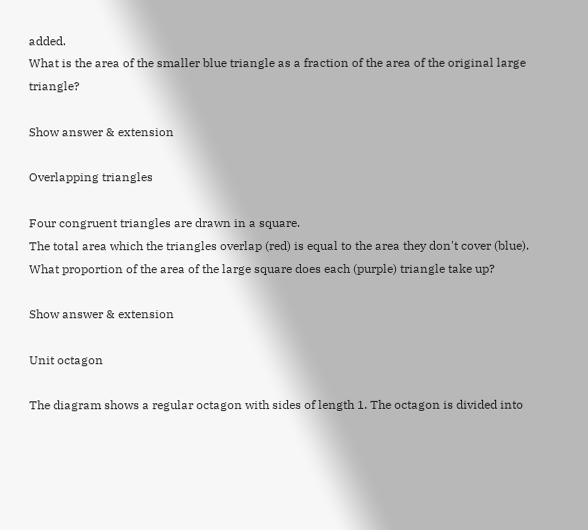added.
What is the area of the smaller blue triangle as a fraction of the area of the original large triangle?

Show answer & extension

Overlapping triangles

Four congruent triangles are drawn in a square.
The total area which the triangles overlap (red) is equal to the area they don't cover (blue). What proportion of the area of the large square does each (purple) triangle take up?

Show answer & extension

Unit octagon

The diagram shows a regular octagon with sides of length 1. The octagon is divided into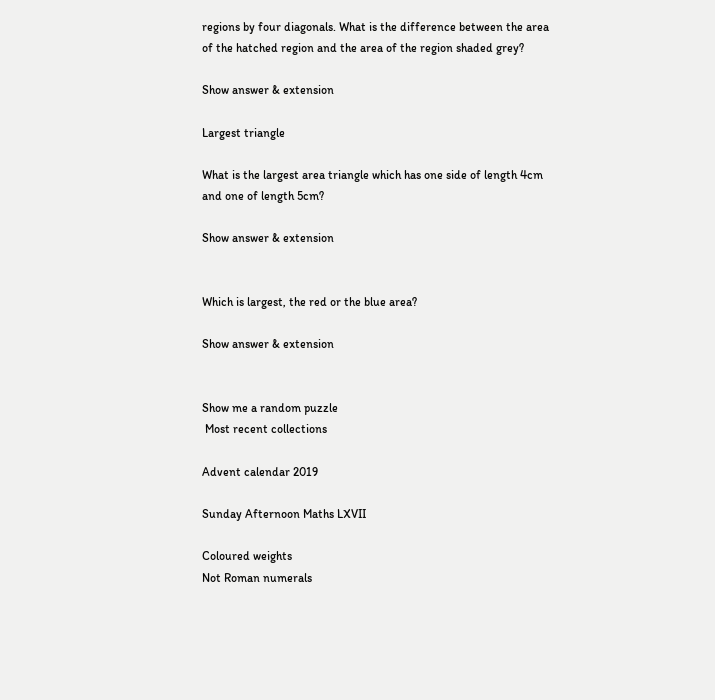regions by four diagonals. What is the difference between the area of the hatched region and the area of the region shaded grey?

Show answer & extension

Largest triangle

What is the largest area triangle which has one side of length 4cm and one of length 5cm?

Show answer & extension


Which is largest, the red or the blue area?

Show answer & extension


Show me a random puzzle
 Most recent collections

Advent calendar 2019

Sunday Afternoon Maths LXVII

Coloured weights
Not Roman numerals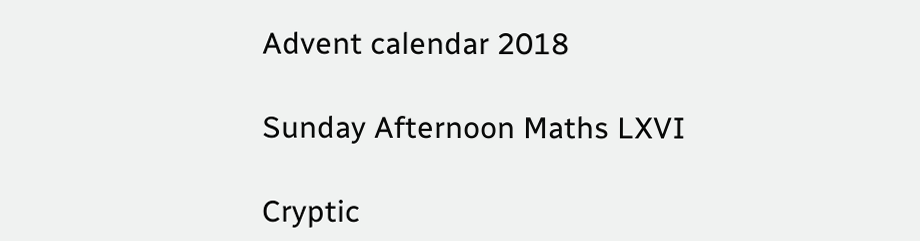Advent calendar 2018

Sunday Afternoon Maths LXVI

Cryptic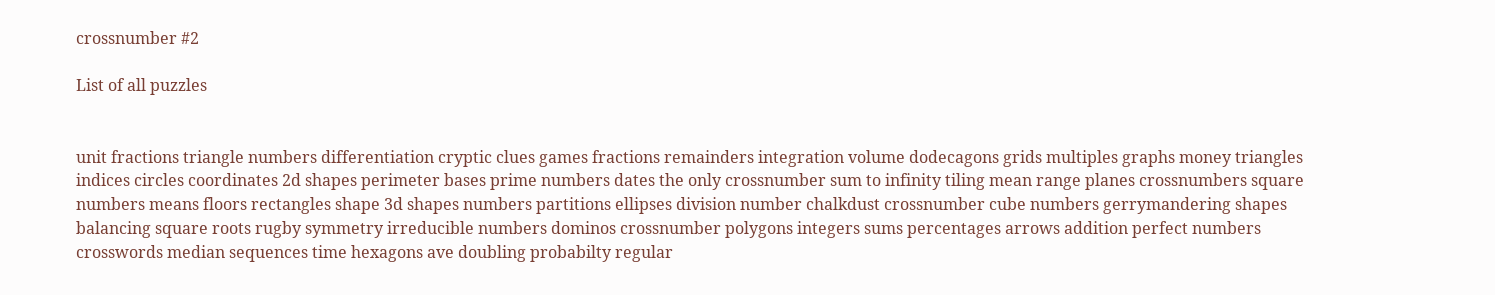crossnumber #2

List of all puzzles


unit fractions triangle numbers differentiation cryptic clues games fractions remainders integration volume dodecagons grids multiples graphs money triangles indices circles coordinates 2d shapes perimeter bases prime numbers dates the only crossnumber sum to infinity tiling mean range planes crossnumbers square numbers means floors rectangles shape 3d shapes numbers partitions ellipses division number chalkdust crossnumber cube numbers gerrymandering shapes balancing square roots rugby symmetry irreducible numbers dominos crossnumber polygons integers sums percentages arrows addition perfect numbers crosswords median sequences time hexagons ave doubling probabilty regular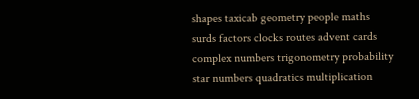shapes taxicab geometry people maths surds factors clocks routes advent cards complex numbers trigonometry probability star numbers quadratics multiplication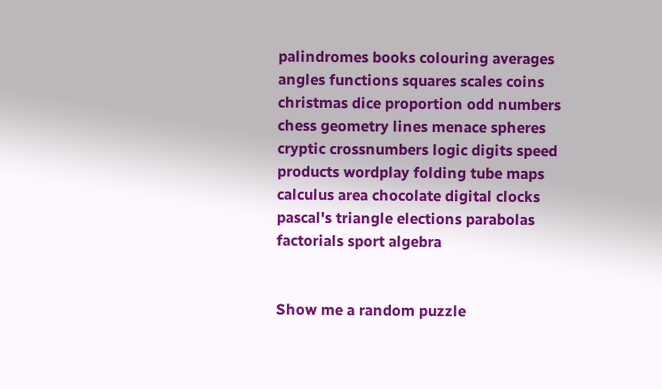palindromes books colouring averages angles functions squares scales coins christmas dice proportion odd numbers chess geometry lines menace spheres cryptic crossnumbers logic digits speed products wordplay folding tube maps calculus area chocolate digital clocks pascal's triangle elections parabolas factorials sport algebra


Show me a random puzzle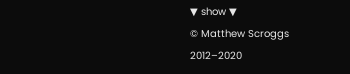▼ show ▼
© Matthew Scroggs 2012–2020